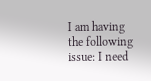I am having the following issue: I need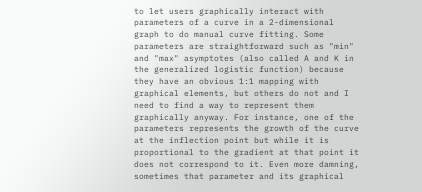to let users graphically interact with parameters of a curve in a 2-dimensional graph to do manual curve fitting. Some parameters are straightforward such as "min" and "max" asymptotes (also called A and K in the generalized logistic function) because they have an obvious 1:1 mapping with graphical elements, but others do not and I need to find a way to represent them graphically anyway. For instance, one of the parameters represents the growth of the curve at the inflection point but while it is proportional to the gradient at that point it does not correspond to it. Even more damning, sometimes that parameter and its graphical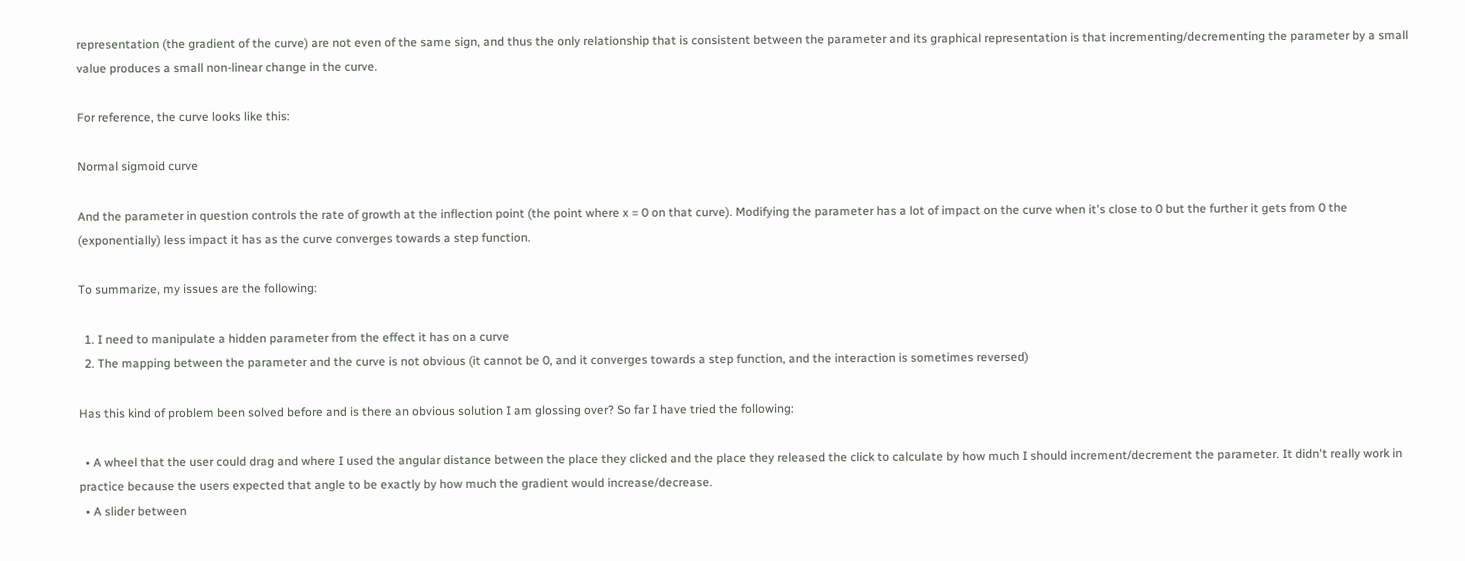representation (the gradient of the curve) are not even of the same sign, and thus the only relationship that is consistent between the parameter and its graphical representation is that incrementing/decrementing the parameter by a small value produces a small non-linear change in the curve.

For reference, the curve looks like this:

Normal sigmoid curve

And the parameter in question controls the rate of growth at the inflection point (the point where x = 0 on that curve). Modifying the parameter has a lot of impact on the curve when it's close to 0 but the further it gets from 0 the (exponentially) less impact it has as the curve converges towards a step function.

To summarize, my issues are the following:

  1. I need to manipulate a hidden parameter from the effect it has on a curve
  2. The mapping between the parameter and the curve is not obvious (it cannot be 0, and it converges towards a step function, and the interaction is sometimes reversed)

Has this kind of problem been solved before and is there an obvious solution I am glossing over? So far I have tried the following:

  • A wheel that the user could drag and where I used the angular distance between the place they clicked and the place they released the click to calculate by how much I should increment/decrement the parameter. It didn't really work in practice because the users expected that angle to be exactly by how much the gradient would increase/decrease.
  • A slider between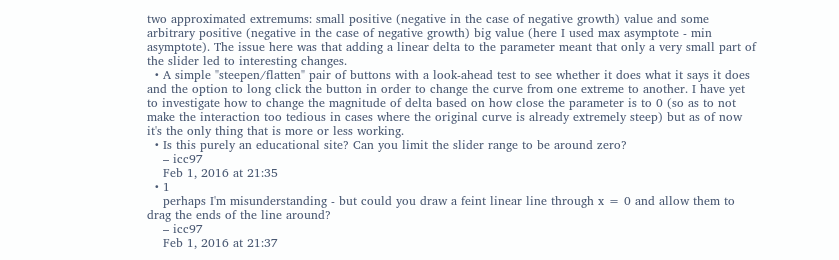two approximated extremums: small positive (negative in the case of negative growth) value and some arbitrary positive (negative in the case of negative growth) big value (here I used max asymptote - min asymptote). The issue here was that adding a linear delta to the parameter meant that only a very small part of the slider led to interesting changes.
  • A simple "steepen/flatten" pair of buttons with a look-ahead test to see whether it does what it says it does and the option to long click the button in order to change the curve from one extreme to another. I have yet to investigate how to change the magnitude of delta based on how close the parameter is to 0 (so as to not make the interaction too tedious in cases where the original curve is already extremely steep) but as of now it's the only thing that is more or less working.
  • Is this purely an educational site? Can you limit the slider range to be around zero?
    – icc97
    Feb 1, 2016 at 21:35
  • 1
    perhaps I'm misunderstanding - but could you draw a feint linear line through x = 0 and allow them to drag the ends of the line around?
    – icc97
    Feb 1, 2016 at 21:37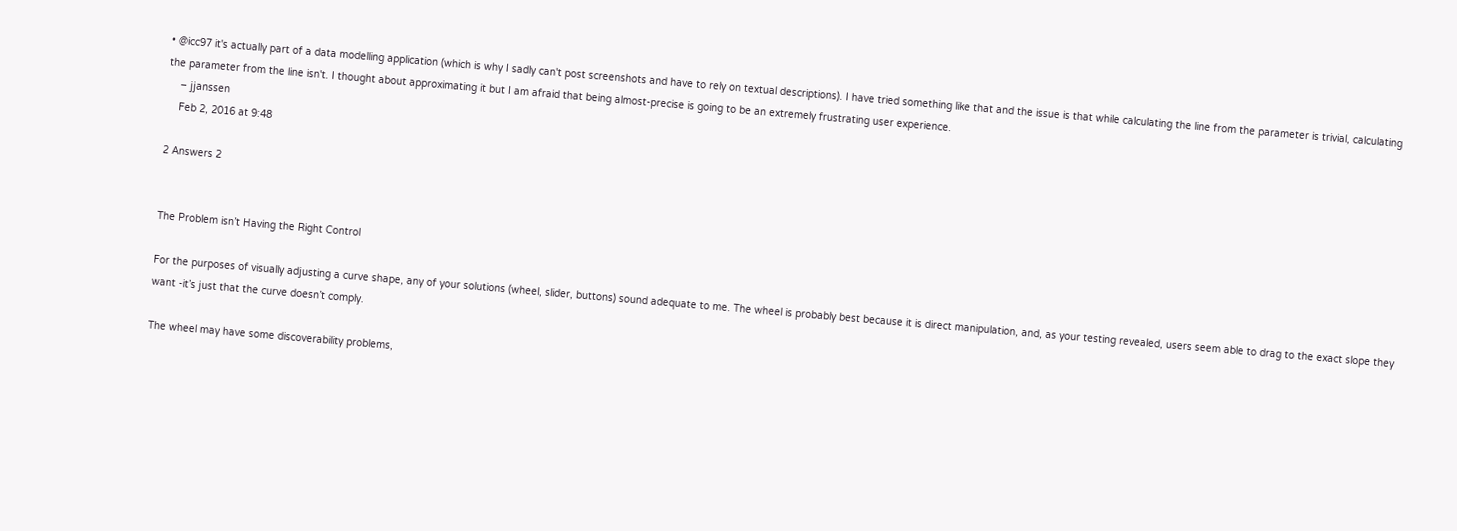• @icc97 it's actually part of a data modelling application (which is why I sadly can't post screenshots and have to rely on textual descriptions). I have tried something like that and the issue is that while calculating the line from the parameter is trivial, calculating the parameter from the line isn't. I thought about approximating it but I am afraid that being almost-precise is going to be an extremely frustrating user experience.
    – jjanssen
    Feb 2, 2016 at 9:48

2 Answers 2


The Problem isn’t Having the Right Control

For the purposes of visually adjusting a curve shape, any of your solutions (wheel, slider, buttons) sound adequate to me. The wheel is probably best because it is direct manipulation, and, as your testing revealed, users seem able to drag to the exact slope they want -it’s just that the curve doesn’t comply.

The wheel may have some discoverability problems,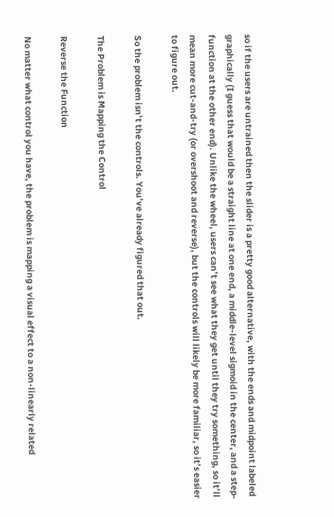so if the users are untrained then the slider is a pretty good alternative, with the ends and midpoint labeled graphically (I guess that would be a straight line at one end, a middle-level sigmoid in the center, and a step-function at the other end). Unlike the wheel, users can’t see what they get until they try something, so it’ll mean more cut-and-try (or overshoot and reverse), but the controls will likely be more familiar, so it’s easier to figure out.

So the problem isn’t the controls. You’ve already figured that out.

The Problem is Mapping the Control

Reverse the Function

No matter what control you have, the problem is mapping a visual effect to a non-linearly related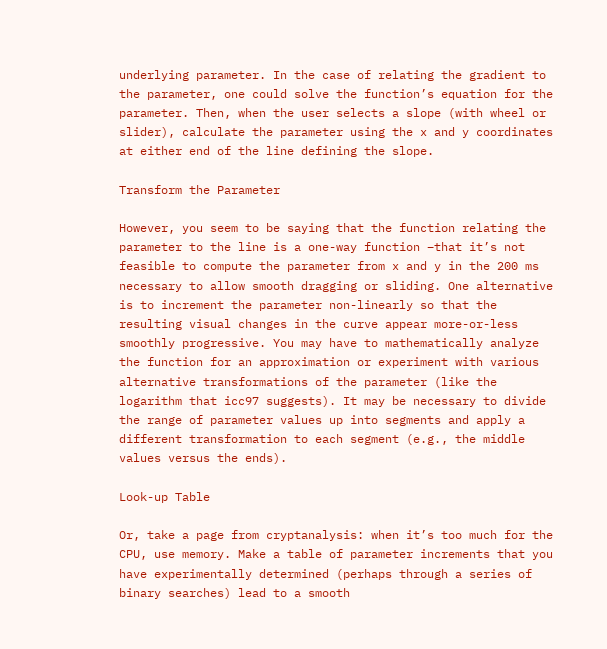underlying parameter. In the case of relating the gradient to the parameter, one could solve the function’s equation for the parameter. Then, when the user selects a slope (with wheel or slider), calculate the parameter using the x and y coordinates at either end of the line defining the slope.

Transform the Parameter

However, you seem to be saying that the function relating the parameter to the line is a one-way function –that it’s not feasible to compute the parameter from x and y in the 200 ms necessary to allow smooth dragging or sliding. One alternative is to increment the parameter non-linearly so that the resulting visual changes in the curve appear more-or-less smoothly progressive. You may have to mathematically analyze the function for an approximation or experiment with various alternative transformations of the parameter (like the logarithm that icc97 suggests). It may be necessary to divide the range of parameter values up into segments and apply a different transformation to each segment (e.g., the middle values versus the ends).

Look-up Table

Or, take a page from cryptanalysis: when it’s too much for the CPU, use memory. Make a table of parameter increments that you have experimentally determined (perhaps through a series of binary searches) lead to a smooth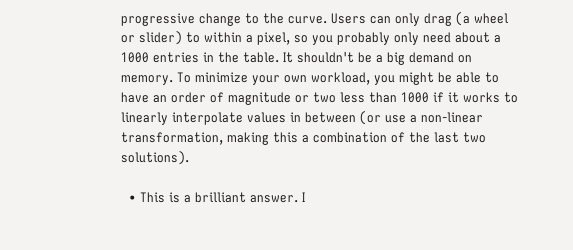progressive change to the curve. Users can only drag (a wheel or slider) to within a pixel, so you probably only need about a 1000 entries in the table. It shouldn't be a big demand on memory. To minimize your own workload, you might be able to have an order of magnitude or two less than 1000 if it works to linearly interpolate values in between (or use a non-linear transformation, making this a combination of the last two solutions).

  • This is a brilliant answer. I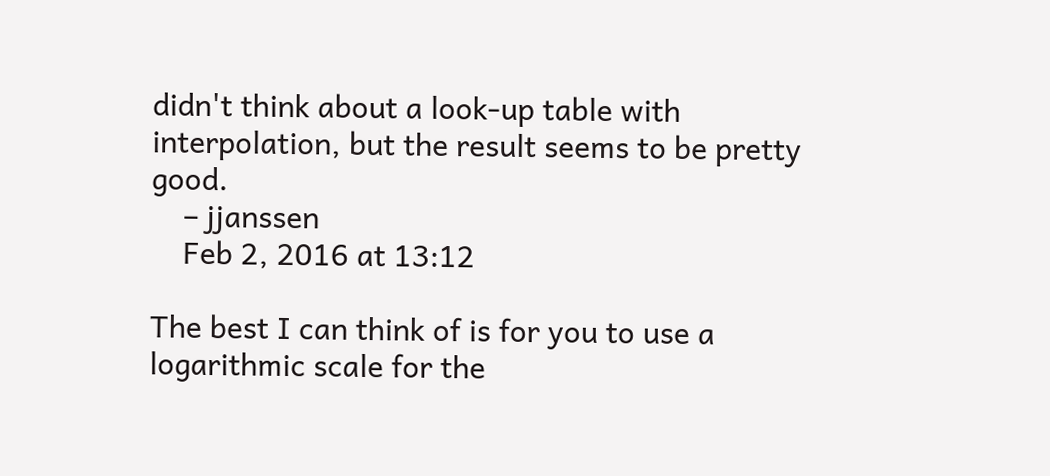didn't think about a look-up table with interpolation, but the result seems to be pretty good.
    – jjanssen
    Feb 2, 2016 at 13:12

The best I can think of is for you to use a logarithmic scale for the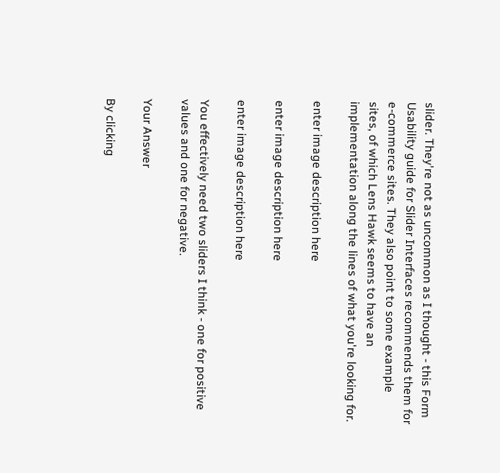slider. They're not as uncommon as I thought - this Form Usability guide for Slider Interfaces recommends them for e-commerce sites. They also point to some example sites, of which Lens Hawk seems to have an implementation along the lines of what you're looking for.

enter image description here

enter image description here

enter image description here

You effectively need two sliders I think - one for positive values and one for negative.

Your Answer

By clicking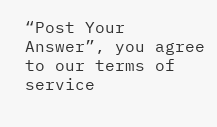“Post Your Answer”, you agree to our terms of service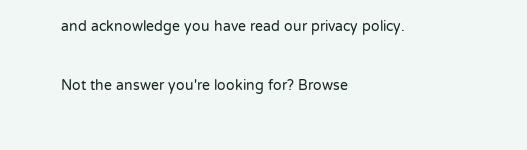and acknowledge you have read our privacy policy.

Not the answer you're looking for? Browse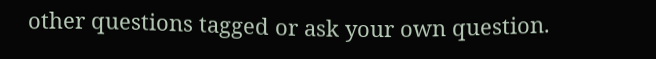other questions tagged or ask your own question.